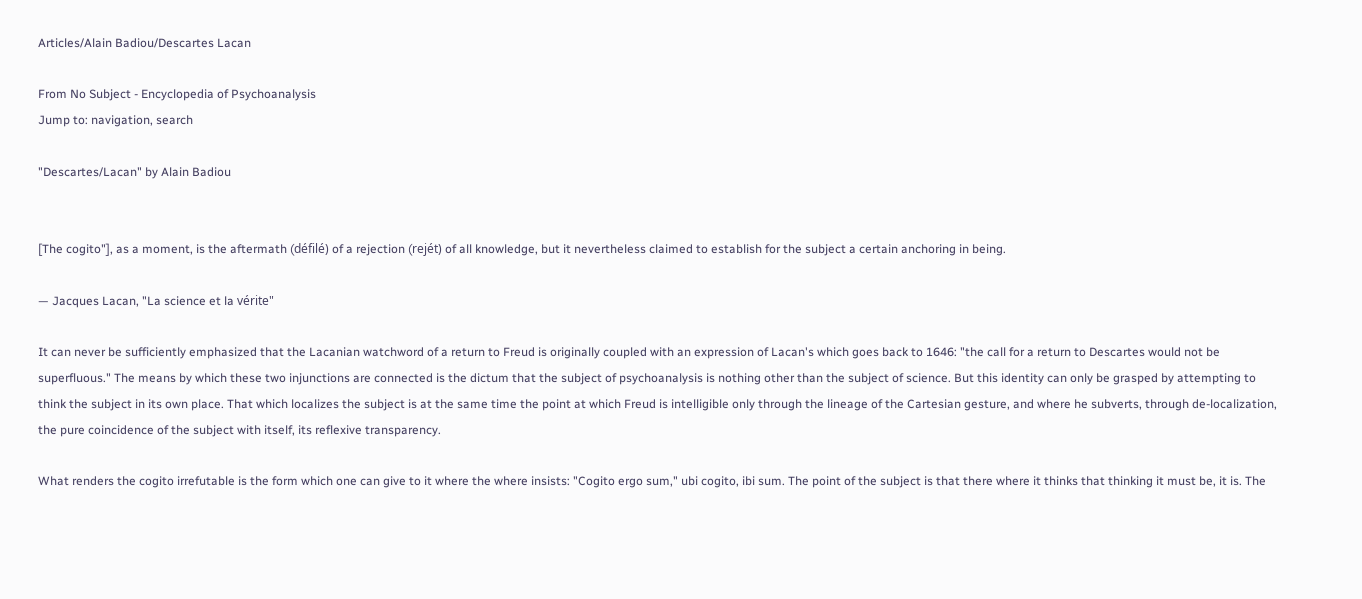Articles/Alain Badiou/Descartes Lacan

From No Subject - Encyclopedia of Psychoanalysis
Jump to: navigation, search

"Descartes/Lacan" by Alain Badiou


[The cogito"], as a moment, is the aftermath (défilé) of a rejection (rejét) of all knowledge, but it nevertheless claimed to establish for the subject a certain anchoring in being.

— Jacques Lacan, "La science et la vérite"

It can never be sufficiently emphasized that the Lacanian watchword of a return to Freud is originally coupled with an expression of Lacan's which goes back to 1646: "the call for a return to Descartes would not be superfluous." The means by which these two injunctions are connected is the dictum that the subject of psychoanalysis is nothing other than the subject of science. But this identity can only be grasped by attempting to think the subject in its own place. That which localizes the subject is at the same time the point at which Freud is intelligible only through the lineage of the Cartesian gesture, and where he subverts, through de-localization, the pure coincidence of the subject with itself, its reflexive transparency.

What renders the cogito irrefutable is the form which one can give to it where the where insists: "Cogito ergo sum," ubi cogito, ibi sum. The point of the subject is that there where it thinks that thinking it must be, it is. The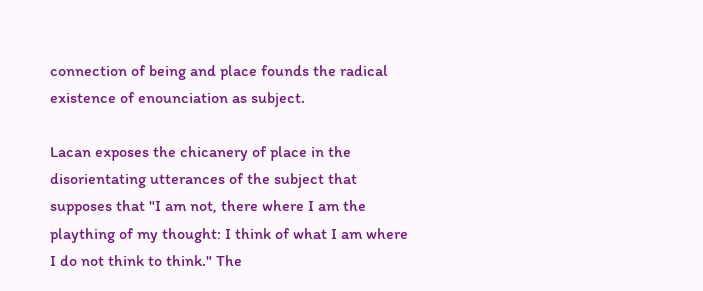connection of being and place founds the radical existence of enounciation as subject.

Lacan exposes the chicanery of place in the disorientating utterances of the subject that supposes that "I am not, there where I am the plaything of my thought: I think of what I am where I do not think to think." The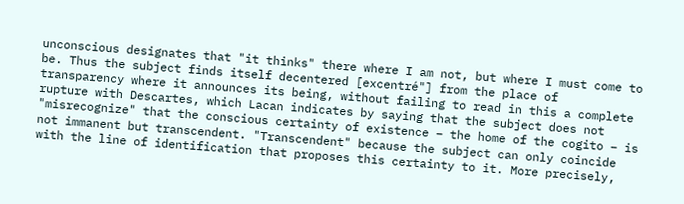unconscious designates that "it thinks" there where I am not, but where I must come to be. Thus the subject finds itself decentered [excentré"] from the place of transparency where it announces its being, without failing to read in this a complete rupture with Descartes, which Lacan indicates by saying that the subject does not "misrecognize" that the conscious certainty of existence – the home of the cogito – is not immanent but transcendent. "Transcendent" because the subject can only coincide with the line of identification that proposes this certainty to it. More precisely,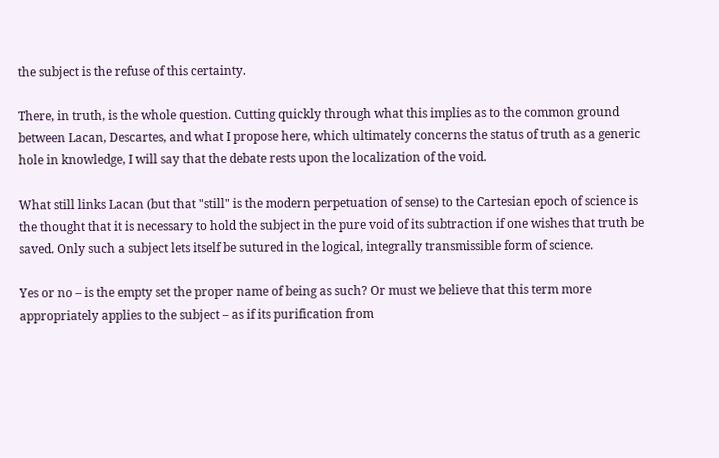the subject is the refuse of this certainty.

There, in truth, is the whole question. Cutting quickly through what this implies as to the common ground between Lacan, Descartes, and what I propose here, which ultimately concerns the status of truth as a generic hole in knowledge, I will say that the debate rests upon the localization of the void.

What still links Lacan (but that "still" is the modern perpetuation of sense) to the Cartesian epoch of science is the thought that it is necessary to hold the subject in the pure void of its subtraction if one wishes that truth be saved. Only such a subject lets itself be sutured in the logical, integrally transmissible form of science.

Yes or no – is the empty set the proper name of being as such? Or must we believe that this term more appropriately applies to the subject – as if its purification from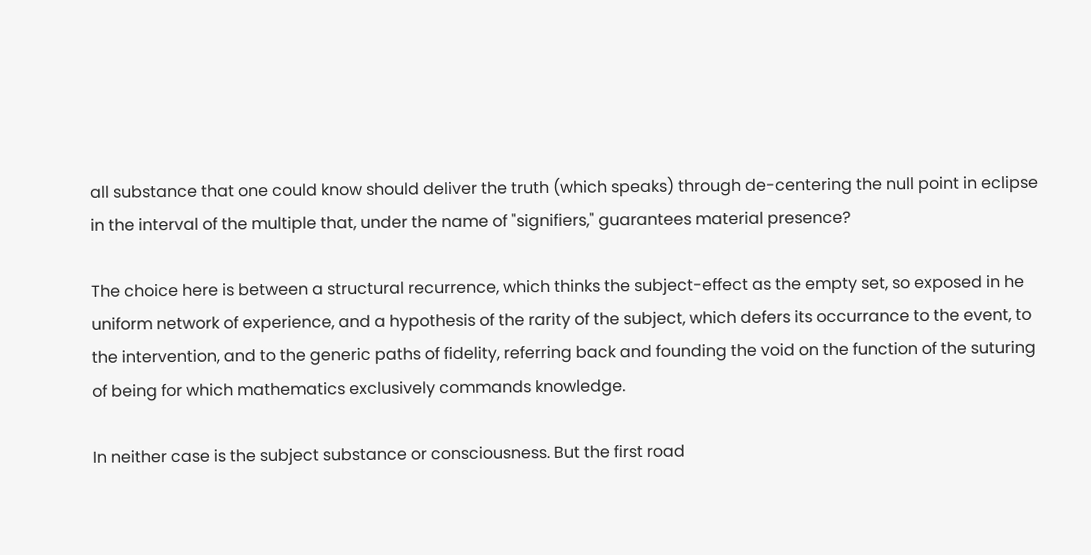all substance that one could know should deliver the truth (which speaks) through de-centering the null point in eclipse in the interval of the multiple that, under the name of "signifiers," guarantees material presence?

The choice here is between a structural recurrence, which thinks the subject-effect as the empty set, so exposed in he uniform network of experience, and a hypothesis of the rarity of the subject, which defers its occurrance to the event, to the intervention, and to the generic paths of fidelity, referring back and founding the void on the function of the suturing of being for which mathematics exclusively commands knowledge.

In neither case is the subject substance or consciousness. But the first road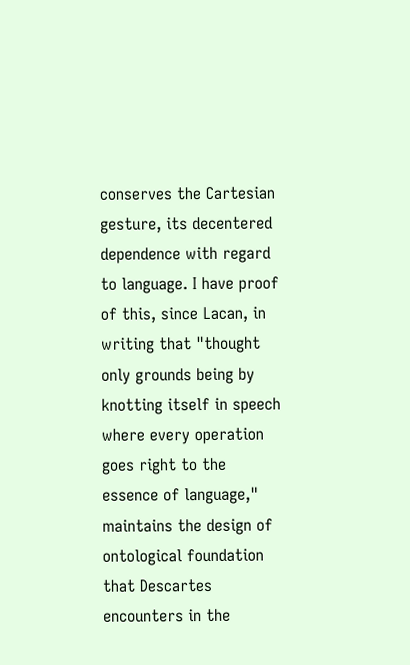conserves the Cartesian gesture, its decentered dependence with regard to language. I have proof of this, since Lacan, in writing that "thought only grounds being by knotting itself in speech where every operation goes right to the essence of language," maintains the design of ontological foundation that Descartes encounters in the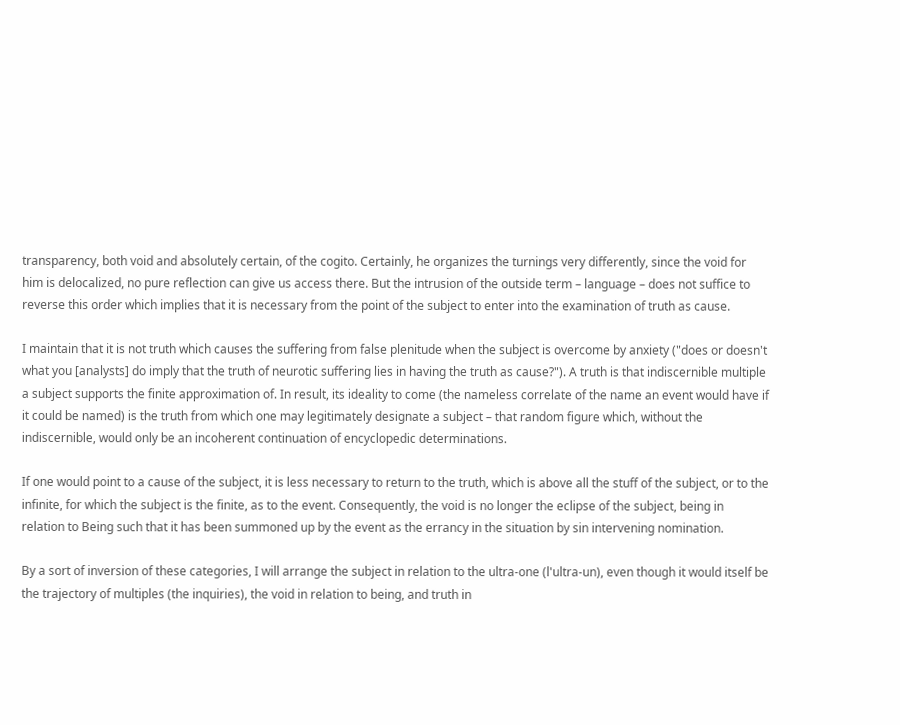transparency, both void and absolutely certain, of the cogito. Certainly, he organizes the turnings very differently, since the void for him is delocalized, no pure reflection can give us access there. But the intrusion of the outside term – language – does not suffice to reverse this order which implies that it is necessary from the point of the subject to enter into the examination of truth as cause.

I maintain that it is not truth which causes the suffering from false plenitude when the subject is overcome by anxiety ("does or doesn't what you [analysts] do imply that the truth of neurotic suffering lies in having the truth as cause?"). A truth is that indiscernible multiple a subject supports the finite approximation of. In result, its ideality to come (the nameless correlate of the name an event would have if it could be named) is the truth from which one may legitimately designate a subject – that random figure which, without the indiscernible, would only be an incoherent continuation of encyclopedic determinations.

If one would point to a cause of the subject, it is less necessary to return to the truth, which is above all the stuff of the subject, or to the infinite, for which the subject is the finite, as to the event. Consequently, the void is no longer the eclipse of the subject, being in relation to Being such that it has been summoned up by the event as the errancy in the situation by sin intervening nomination.

By a sort of inversion of these categories, I will arrange the subject in relation to the ultra-one (l'ultra-un), even though it would itself be the trajectory of multiples (the inquiries), the void in relation to being, and truth in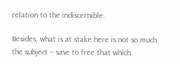relation to the indiscernible.

Besides, what is at stake here is not so much the subject – save to free that which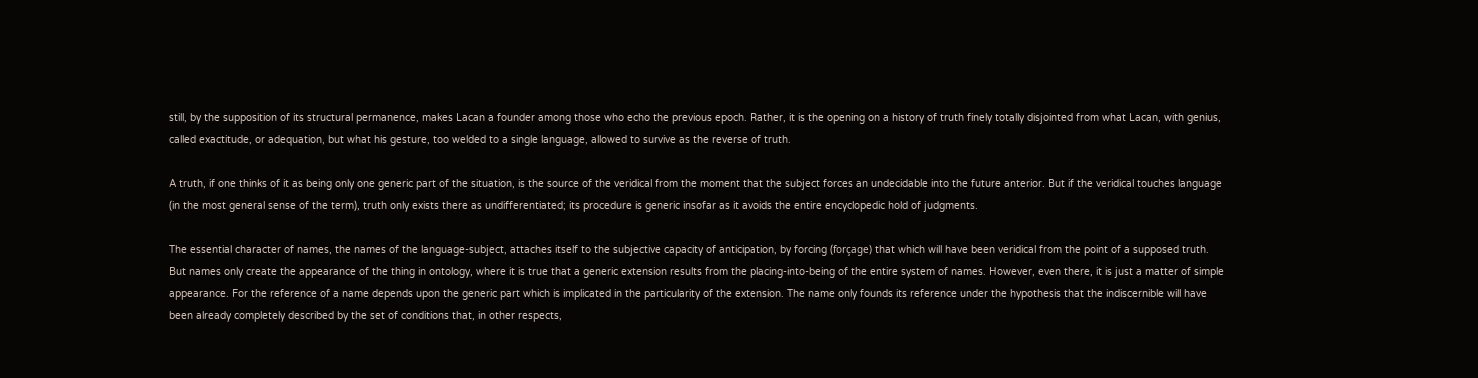still, by the supposition of its structural permanence, makes Lacan a founder among those who echo the previous epoch. Rather, it is the opening on a history of truth finely totally disjointed from what Lacan, with genius, called exactitude, or adequation, but what his gesture, too welded to a single language, allowed to survive as the reverse of truth.

A truth, if one thinks of it as being only one generic part of the situation, is the source of the veridical from the moment that the subject forces an undecidable into the future anterior. But if the veridical touches language (in the most general sense of the term), truth only exists there as undifferentiated; its procedure is generic insofar as it avoids the entire encyclopedic hold of judgments.

The essential character of names, the names of the language-subject, attaches itself to the subjective capacity of anticipation, by forcing (forçage) that which will have been veridical from the point of a supposed truth. But names only create the appearance of the thing in ontology, where it is true that a generic extension results from the placing-into-being of the entire system of names. However, even there, it is just a matter of simple appearance. For the reference of a name depends upon the generic part which is implicated in the particularity of the extension. The name only founds its reference under the hypothesis that the indiscernible will have been already completely described by the set of conditions that, in other respects,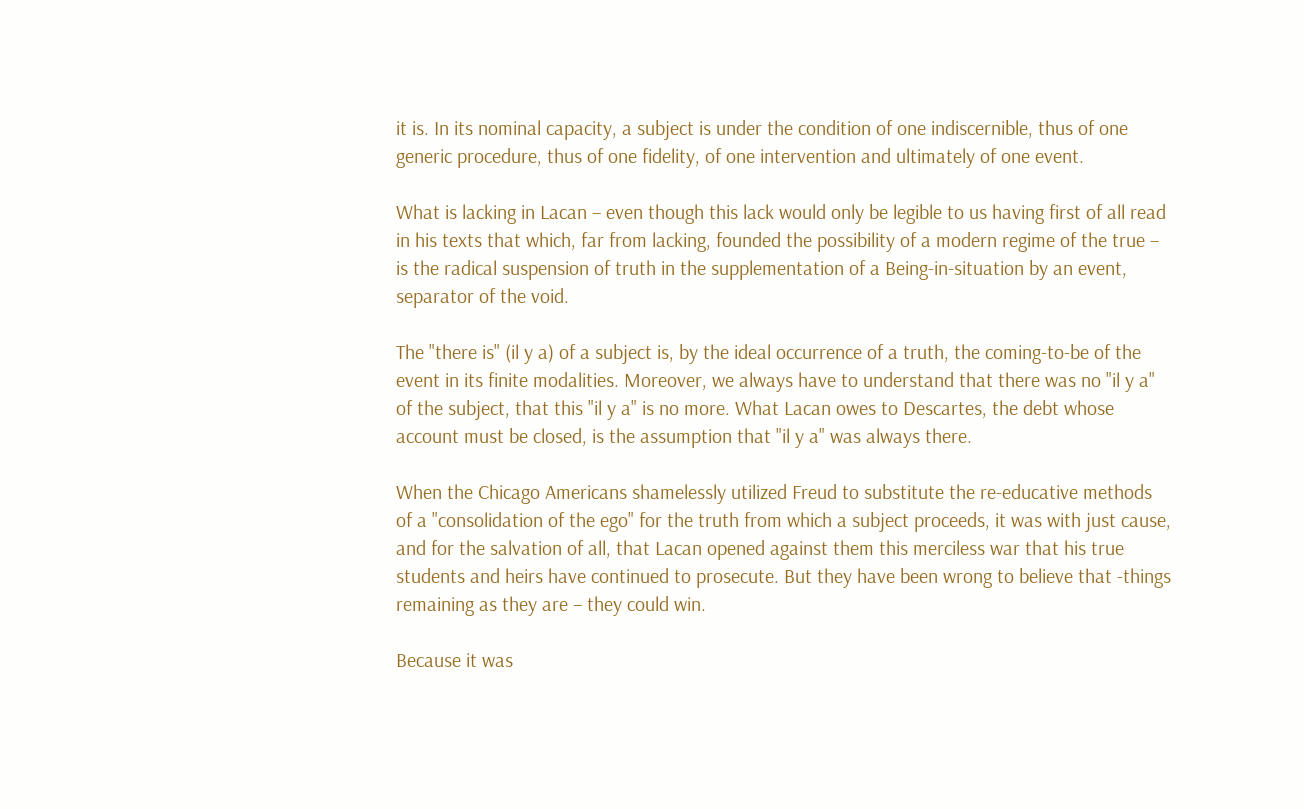it is. In its nominal capacity, a subject is under the condition of one indiscernible, thus of one generic procedure, thus of one fidelity, of one intervention and ultimately of one event.

What is lacking in Lacan – even though this lack would only be legible to us having first of all read in his texts that which, far from lacking, founded the possibility of a modern regime of the true – is the radical suspension of truth in the supplementation of a Being-in-situation by an event, separator of the void.

The "there is" (il y a) of a subject is, by the ideal occurrence of a truth, the coming-to-be of the event in its finite modalities. Moreover, we always have to understand that there was no "il y a" of the subject, that this "il y a" is no more. What Lacan owes to Descartes, the debt whose account must be closed, is the assumption that "il y a" was always there.

When the Chicago Americans shamelessly utilized Freud to substitute the re-educative methods of a "consolidation of the ego" for the truth from which a subject proceeds, it was with just cause, and for the salvation of all, that Lacan opened against them this merciless war that his true students and heirs have continued to prosecute. But they have been wrong to believe that -things remaining as they are – they could win.

Because it was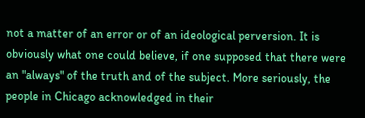not a matter of an error or of an ideological perversion. It is obviously what one could believe, if one supposed that there were an "always" of the truth and of the subject. More seriously, the people in Chicago acknowledged in their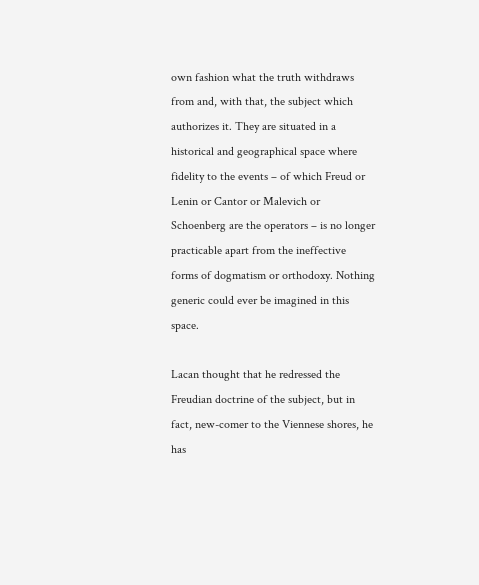own fashion what the truth withdraws from and, with that, the subject which authorizes it. They are situated in a historical and geographical space where fidelity to the events – of which Freud or Lenin or Cantor or Malevich or Schoenberg are the operators – is no longer practicable apart from the ineffective forms of dogmatism or orthodoxy. Nothing generic could ever be imagined in this space.

Lacan thought that he redressed the Freudian doctrine of the subject, but in fact, new-comer to the Viennese shores, he has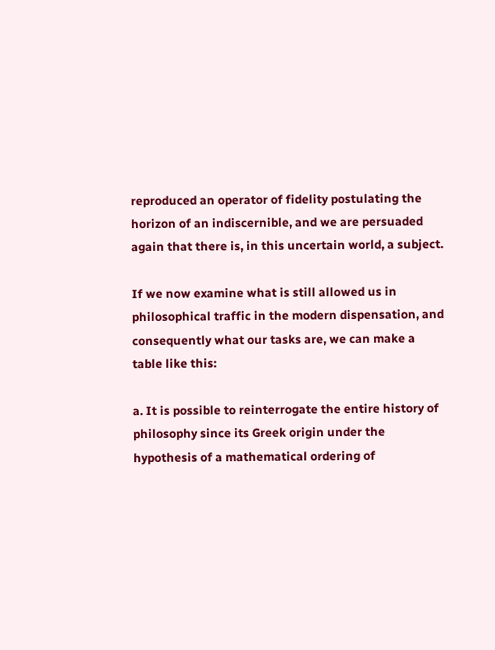reproduced an operator of fidelity postulating the horizon of an indiscernible, and we are persuaded again that there is, in this uncertain world, a subject.

If we now examine what is still allowed us in philosophical traffic in the modern dispensation, and consequently what our tasks are, we can make a table like this:

a. It is possible to reinterrogate the entire history of philosophy since its Greek origin under the hypothesis of a mathematical ordering of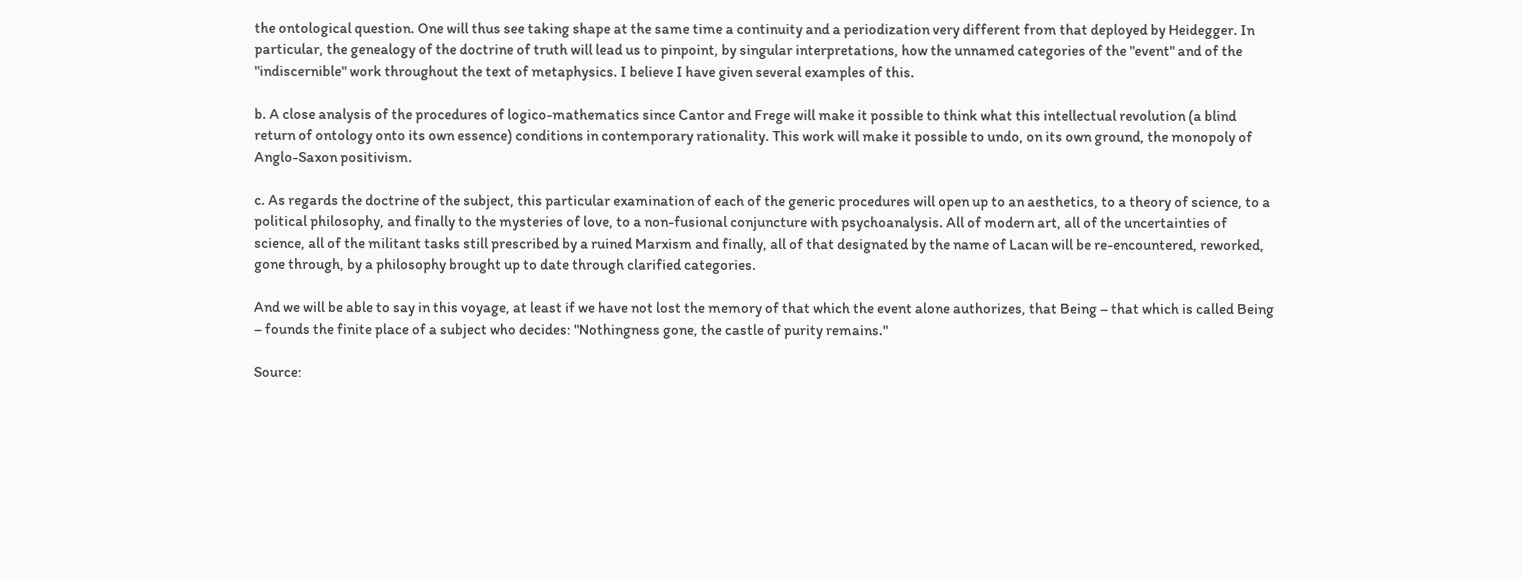the ontological question. One will thus see taking shape at the same time a continuity and a periodization very different from that deployed by Heidegger. In particular, the genealogy of the doctrine of truth will lead us to pinpoint, by singular interpretations, how the unnamed categories of the "event" and of the "indiscernible" work throughout the text of metaphysics. I believe I have given several examples of this.

b. A close analysis of the procedures of logico-mathematics since Cantor and Frege will make it possible to think what this intellectual revolution (a blind return of ontology onto its own essence) conditions in contemporary rationality. This work will make it possible to undo, on its own ground, the monopoly of Anglo-Saxon positivism.

c. As regards the doctrine of the subject, this particular examination of each of the generic procedures will open up to an aesthetics, to a theory of science, to a political philosophy, and finally to the mysteries of love, to a non-fusional conjuncture with psychoanalysis. All of modern art, all of the uncertainties of science, all of the militant tasks still prescribed by a ruined Marxism and finally, all of that designated by the name of Lacan will be re-encountered, reworked, gone through, by a philosophy brought up to date through clarified categories.

And we will be able to say in this voyage, at least if we have not lost the memory of that which the event alone authorizes, that Being – that which is called Being – founds the finite place of a subject who decides: "Nothingness gone, the castle of purity remains."

Source: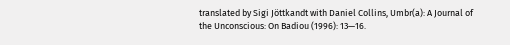translated by Sigi Jöttkandt with Daniel Collins, Umbr(a): A Journal of the Unconscious: On Badiou (1996): 13—16.